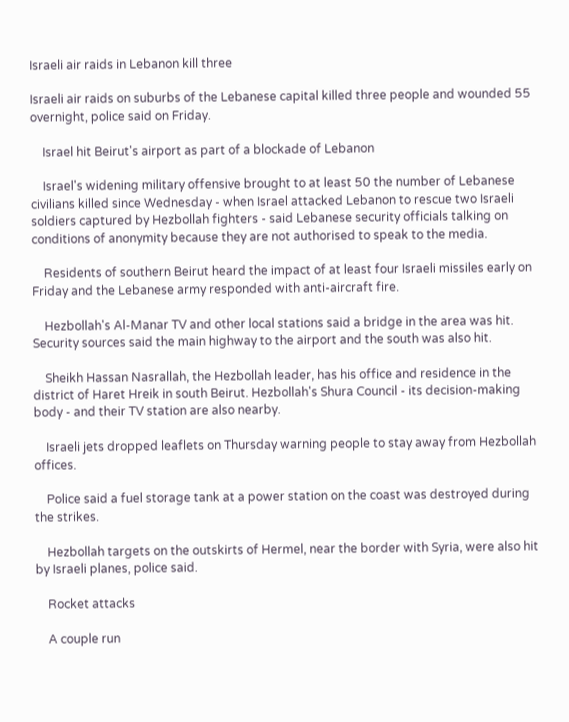Israeli air raids in Lebanon kill three

Israeli air raids on suburbs of the Lebanese capital killed three people and wounded 55 overnight, police said on Friday.

    Israel hit Beirut's airport as part of a blockade of Lebanon

    Israel's widening military offensive brought to at least 50 the number of Lebanese civilians killed since Wednesday - when Israel attacked Lebanon to rescue two Israeli soldiers captured by Hezbollah fighters - said Lebanese security officials talking on conditions of anonymity because they are not authorised to speak to the media.

    Residents of southern Beirut heard the impact of at least four Israeli missiles early on Friday and the Lebanese army responded with anti-aircraft fire.

    Hezbollah's Al-Manar TV and other local stations said a bridge in the area was hit. Security sources said the main highway to the airport and the south was also hit.

    Sheikh Hassan Nasrallah, the Hezbollah leader, has his office and residence in the district of Haret Hreik in south Beirut. Hezbollah's Shura Council - its decision-making body - and their TV station are also nearby.

    Israeli jets dropped leaflets on Thursday warning people to stay away from Hezbollah offices.

    Police said a fuel storage tank at a power station on the coast was destroyed during the strikes.

    Hezbollah targets on the outskirts of Hermel, near the border with Syria, were also hit by Israeli planes, police said.

    Rocket attacks

    A couple run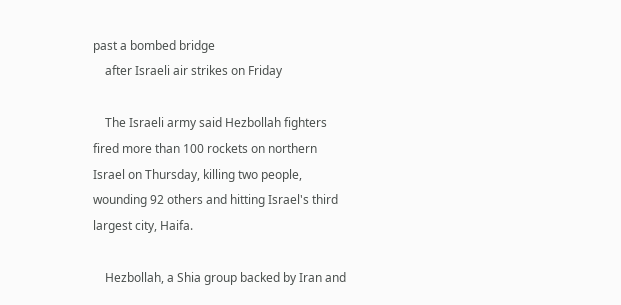past a bombed bridge
    after Israeli air strikes on Friday

    The Israeli army said Hezbollah fighters fired more than 100 rockets on northern Israel on Thursday, killing two people, wounding 92 others and hitting Israel's third largest city, Haifa.

    Hezbollah, a Shia group backed by Iran and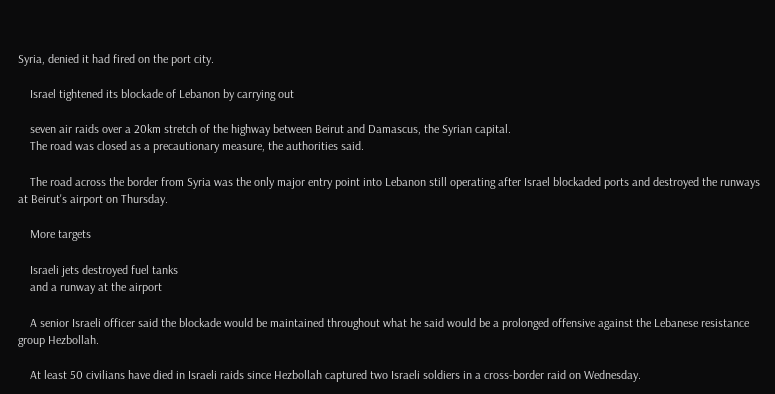Syria, denied it had fired on the port city.

    Israel tightened its blockade of Lebanon by carrying out

    seven air raids over a 20km stretch of the highway between Beirut and Damascus, the Syrian capital.
    The road was closed as a precautionary measure, the authorities said.

    The road across the border from Syria was the only major entry point into Lebanon still operating after Israel blockaded ports and destroyed the runways at Beirut's airport on Thursday.

    More targets

    Israeli jets destroyed fuel tanks
    and a runway at the airport

    A senior Israeli officer said the blockade would be maintained throughout what he said would be a prolonged offensive against the Lebanese resistance group Hezbollah.

    At least 50 civilians have died in Israeli raids since Hezbollah captured two Israeli soldiers in a cross-border raid on Wednesday.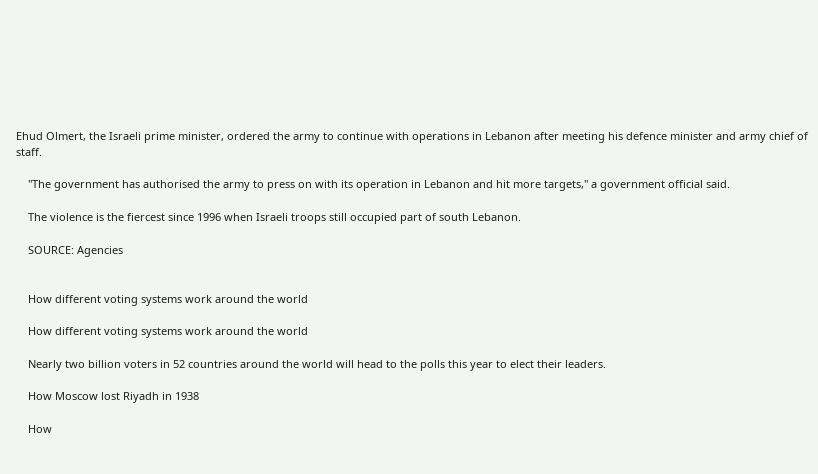Ehud Olmert, the Israeli prime minister, ordered the army to continue with operations in Lebanon after meeting his defence minister and army chief of staff.

    "The government has authorised the army to press on with its operation in Lebanon and hit more targets," a government official said.

    The violence is the fiercest since 1996 when Israeli troops still occupied part of south Lebanon.

    SOURCE: Agencies


    How different voting systems work around the world

    How different voting systems work around the world

    Nearly two billion voters in 52 countries around the world will head to the polls this year to elect their leaders.

    How Moscow lost Riyadh in 1938

    How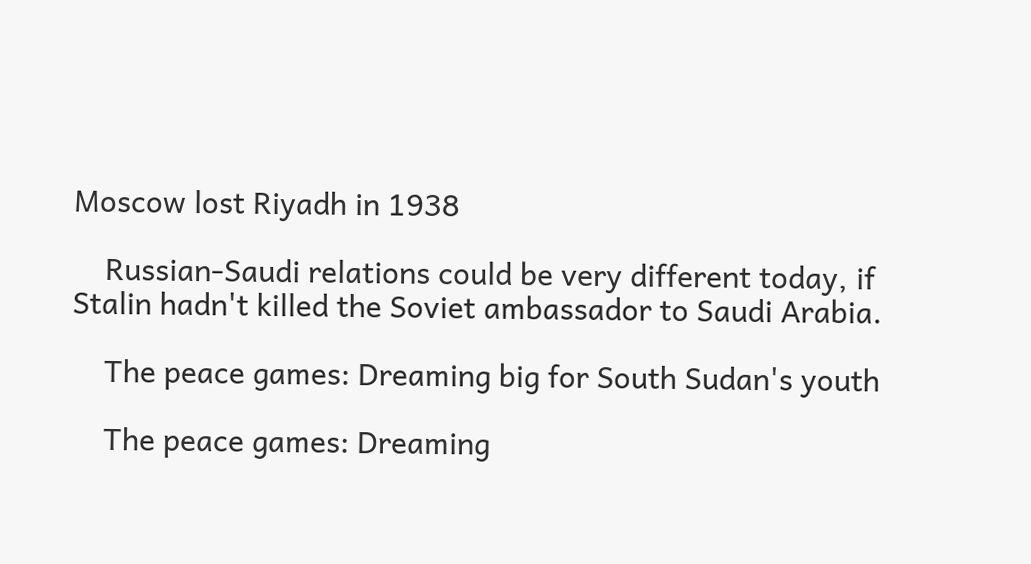Moscow lost Riyadh in 1938

    Russian-Saudi relations could be very different today, if Stalin hadn't killed the Soviet ambassador to Saudi Arabia.

    The peace games: Dreaming big for South Sudan's youth

    The peace games: Dreaming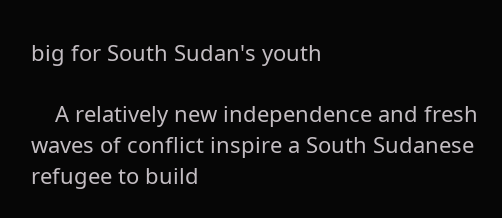big for South Sudan's youth

    A relatively new independence and fresh waves of conflict inspire a South Sudanese refugee to build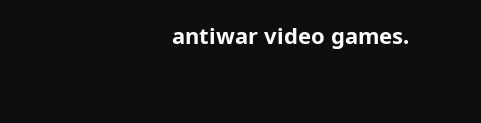antiwar video games.